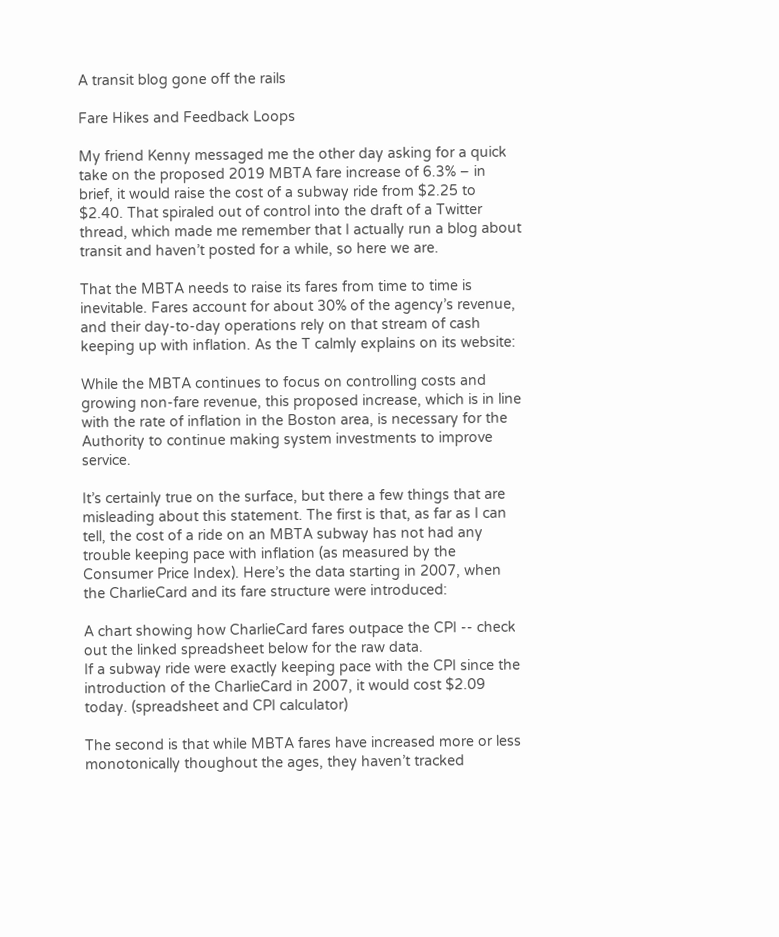A transit blog gone off the rails

Fare Hikes and Feedback Loops

My friend Kenny messaged me the other day asking for a quick take on the proposed 2019 MBTA fare increase of 6.3% – in brief, it would raise the cost of a subway ride from $2.25 to $2.40. That spiraled out of control into the draft of a Twitter thread, which made me remember that I actually run a blog about transit and haven’t posted for a while, so here we are.

That the MBTA needs to raise its fares from time to time is inevitable. Fares account for about 30% of the agency’s revenue, and their day-to-day operations rely on that stream of cash keeping up with inflation. As the T calmly explains on its website:

While the MBTA continues to focus on controlling costs and growing non-fare revenue, this proposed increase, which is in line with the rate of inflation in the Boston area, is necessary for the Authority to continue making system investments to improve service.

It’s certainly true on the surface, but there a few things that are misleading about this statement. The first is that, as far as I can tell, the cost of a ride on an MBTA subway has not had any trouble keeping pace with inflation (as measured by the Consumer Price Index). Here’s the data starting in 2007, when the CharlieCard and its fare structure were introduced:

A chart showing how CharlieCard fares outpace the CPI -- check out the linked spreadsheet below for the raw data.
If a subway ride were exactly keeping pace with the CPI since the introduction of the CharlieCard in 2007, it would cost $2.09 today. (spreadsheet and CPI calculator)

The second is that while MBTA fares have increased more or less monotonically thoughout the ages, they haven’t tracked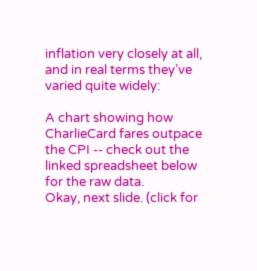inflation very closely at all, and in real terms they’ve varied quite widely:

A chart showing how CharlieCard fares outpace the CPI -- check out the linked spreadsheet below for the raw data.
Okay, next slide. (click for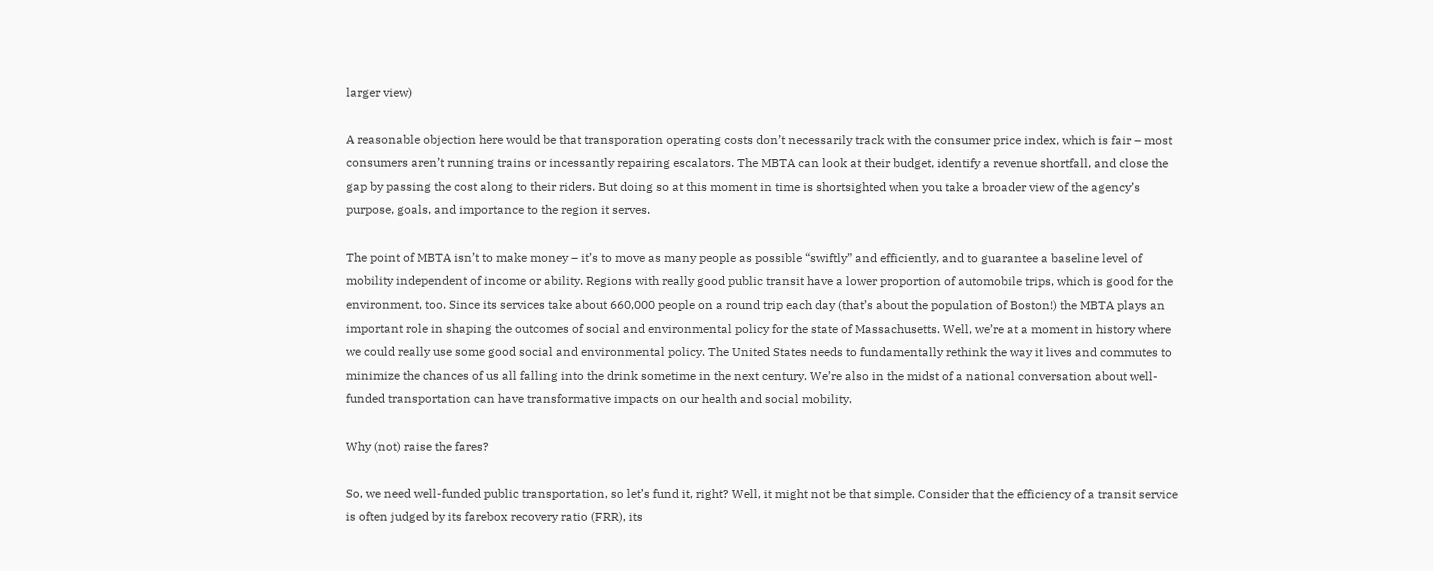larger view)

A reasonable objection here would be that transporation operating costs don’t necessarily track with the consumer price index, which is fair – most consumers aren’t running trains or incessantly repairing escalators. The MBTA can look at their budget, identify a revenue shortfall, and close the gap by passing the cost along to their riders. But doing so at this moment in time is shortsighted when you take a broader view of the agency’s purpose, goals, and importance to the region it serves.

The point of MBTA isn’t to make money – it’s to move as many people as possible “swiftly” and efficiently, and to guarantee a baseline level of mobility independent of income or ability. Regions with really good public transit have a lower proportion of automobile trips, which is good for the environment, too. Since its services take about 660,000 people on a round trip each day (that’s about the population of Boston!) the MBTA plays an important role in shaping the outcomes of social and environmental policy for the state of Massachusetts. Well, we’re at a moment in history where we could really use some good social and environmental policy. The United States needs to fundamentally rethink the way it lives and commutes to minimize the chances of us all falling into the drink sometime in the next century. We’re also in the midst of a national conversation about well-funded transportation can have transformative impacts on our health and social mobility.

Why (not) raise the fares?

So, we need well-funded public transportation, so let’s fund it, right? Well, it might not be that simple. Consider that the efficiency of a transit service is often judged by its farebox recovery ratio (FRR), its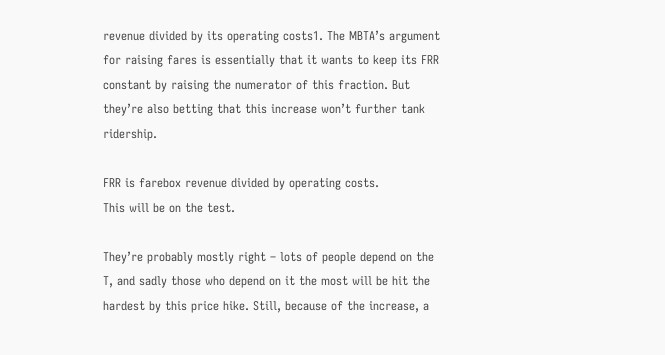revenue divided by its operating costs1. The MBTA’s argument for raising fares is essentially that it wants to keep its FRR constant by raising the numerator of this fraction. But they’re also betting that this increase won’t further tank ridership.

FRR is farebox revenue divided by operating costs.
This will be on the test.

They’re probably mostly right – lots of people depend on the T, and sadly those who depend on it the most will be hit the hardest by this price hike. Still, because of the increase, a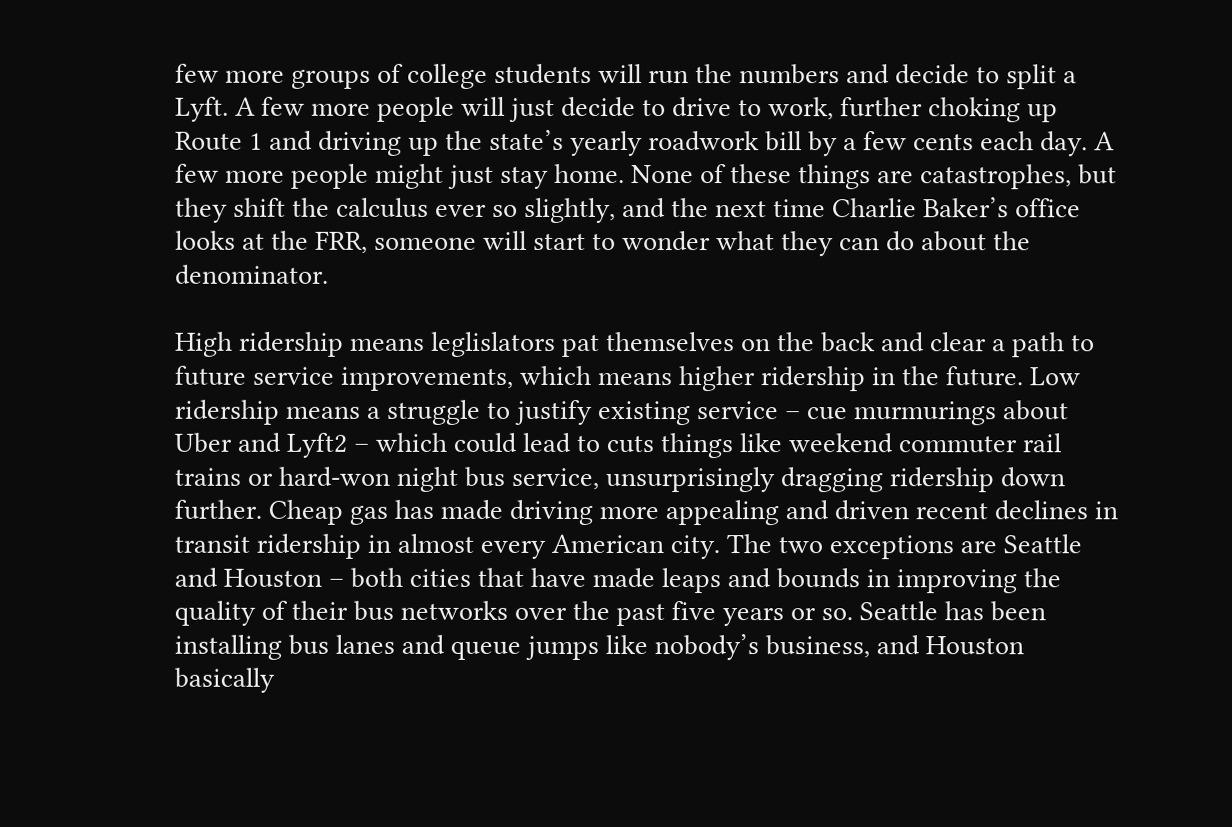few more groups of college students will run the numbers and decide to split a Lyft. A few more people will just decide to drive to work, further choking up Route 1 and driving up the state’s yearly roadwork bill by a few cents each day. A few more people might just stay home. None of these things are catastrophes, but they shift the calculus ever so slightly, and the next time Charlie Baker’s office looks at the FRR, someone will start to wonder what they can do about the denominator.

High ridership means leglislators pat themselves on the back and clear a path to future service improvements, which means higher ridership in the future. Low ridership means a struggle to justify existing service – cue murmurings about Uber and Lyft2 – which could lead to cuts things like weekend commuter rail trains or hard-won night bus service, unsurprisingly dragging ridership down further. Cheap gas has made driving more appealing and driven recent declines in transit ridership in almost every American city. The two exceptions are Seattle and Houston – both cities that have made leaps and bounds in improving the quality of their bus networks over the past five years or so. Seattle has been installing bus lanes and queue jumps like nobody’s business, and Houston basically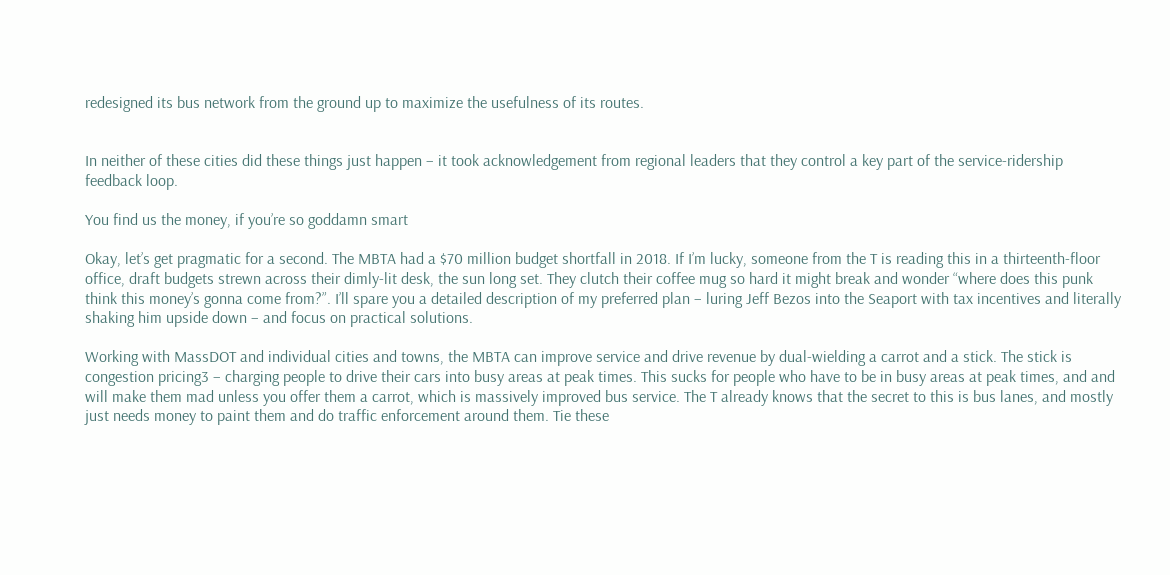redesigned its bus network from the ground up to maximize the usefulness of its routes.


In neither of these cities did these things just happen – it took acknowledgement from regional leaders that they control a key part of the service-ridership feedback loop.

You find us the money, if you’re so goddamn smart

Okay, let’s get pragmatic for a second. The MBTA had a $70 million budget shortfall in 2018. If I’m lucky, someone from the T is reading this in a thirteenth-floor office, draft budgets strewn across their dimly-lit desk, the sun long set. They clutch their coffee mug so hard it might break and wonder “where does this punk think this money’s gonna come from?”. I’ll spare you a detailed description of my preferred plan – luring Jeff Bezos into the Seaport with tax incentives and literally shaking him upside down – and focus on practical solutions.

Working with MassDOT and individual cities and towns, the MBTA can improve service and drive revenue by dual-wielding a carrot and a stick. The stick is congestion pricing3 – charging people to drive their cars into busy areas at peak times. This sucks for people who have to be in busy areas at peak times, and and will make them mad unless you offer them a carrot, which is massively improved bus service. The T already knows that the secret to this is bus lanes, and mostly just needs money to paint them and do traffic enforcement around them. Tie these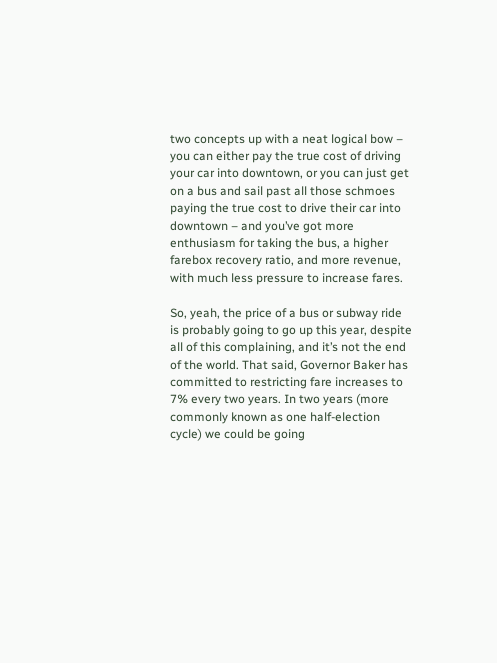two concepts up with a neat logical bow – you can either pay the true cost of driving your car into downtown, or you can just get on a bus and sail past all those schmoes paying the true cost to drive their car into downtown – and you’ve got more enthusiasm for taking the bus, a higher farebox recovery ratio, and more revenue, with much less pressure to increase fares.

So, yeah, the price of a bus or subway ride is probably going to go up this year, despite all of this complaining, and it’s not the end of the world. That said, Governor Baker has committed to restricting fare increases to 7% every two years. In two years (more commonly known as one half-election cycle) we could be going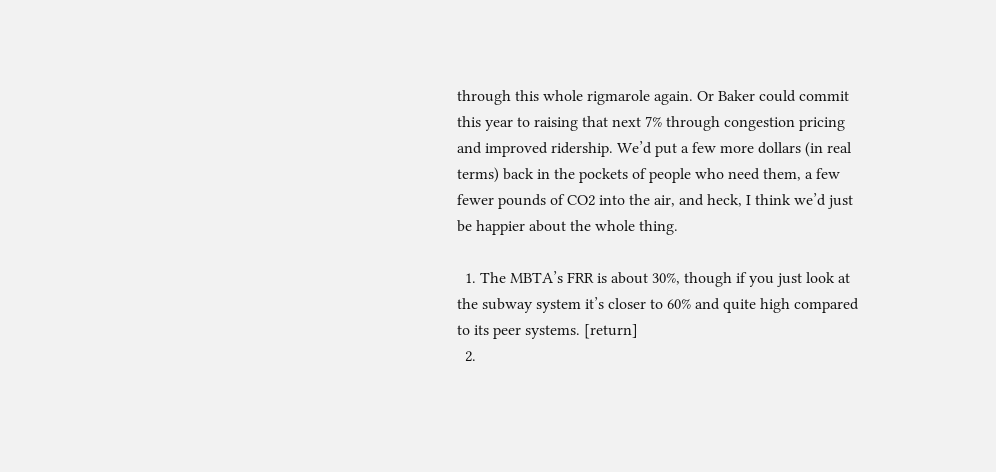through this whole rigmarole again. Or Baker could commit this year to raising that next 7% through congestion pricing and improved ridership. We’d put a few more dollars (in real terms) back in the pockets of people who need them, a few fewer pounds of CO2 into the air, and heck, I think we’d just be happier about the whole thing.

  1. The MBTA’s FRR is about 30%, though if you just look at the subway system it’s closer to 60% and quite high compared to its peer systems. [return]
  2.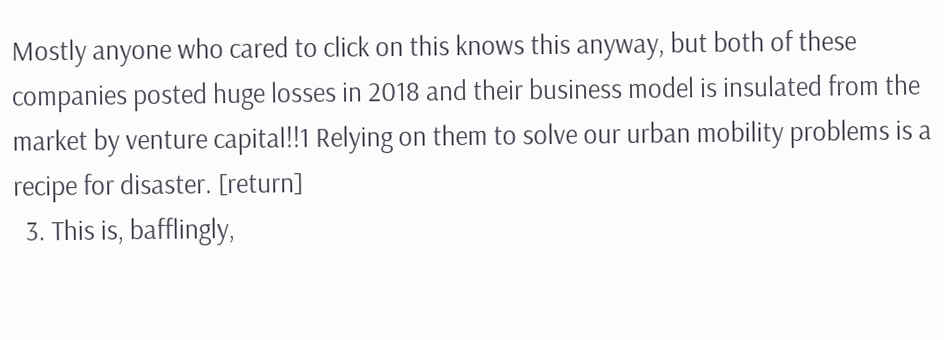Mostly anyone who cared to click on this knows this anyway, but both of these companies posted huge losses in 2018 and their business model is insulated from the market by venture capital!!1 Relying on them to solve our urban mobility problems is a recipe for disaster. [return]
  3. This is, bafflingly,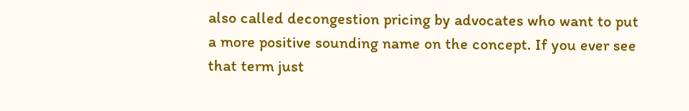also called decongestion pricing by advocates who want to put a more positive sounding name on the concept. If you ever see that term just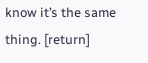know it’s the same thing. [return]